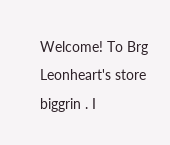Welcome! To Brg Leonheart's store biggrin . I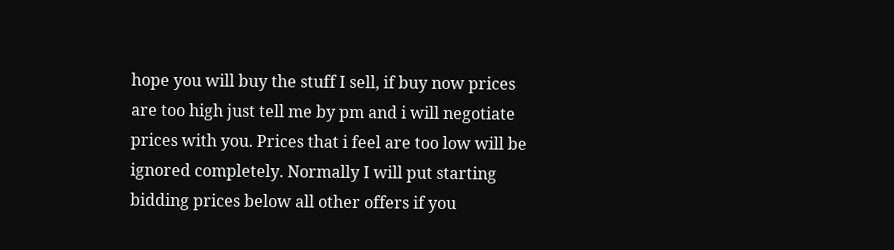hope you will buy the stuff I sell, if buy now prices are too high just tell me by pm and i will negotiate prices with you. Prices that i feel are too low will be ignored completely. Normally I will put starting bidding prices below all other offers if you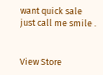want quick sale just call me smile .


View Store